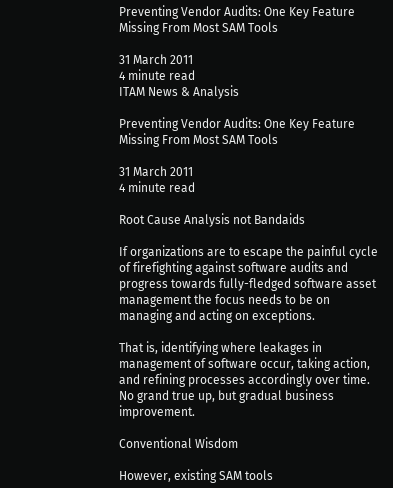Preventing Vendor Audits: One Key Feature Missing From Most SAM Tools

31 March 2011
4 minute read
ITAM News & Analysis

Preventing Vendor Audits: One Key Feature Missing From Most SAM Tools

31 March 2011
4 minute read

Root Cause Analysis not Bandaids

If organizations are to escape the painful cycle of firefighting against software audits and progress towards fully-fledged software asset management the focus needs to be on managing and acting on exceptions.

That is, identifying where leakages in management of software occur, taking action, and refining processes accordingly over time. No grand true up, but gradual business improvement.

Conventional Wisdom

However, existing SAM tools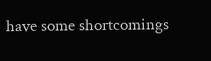have some shortcomings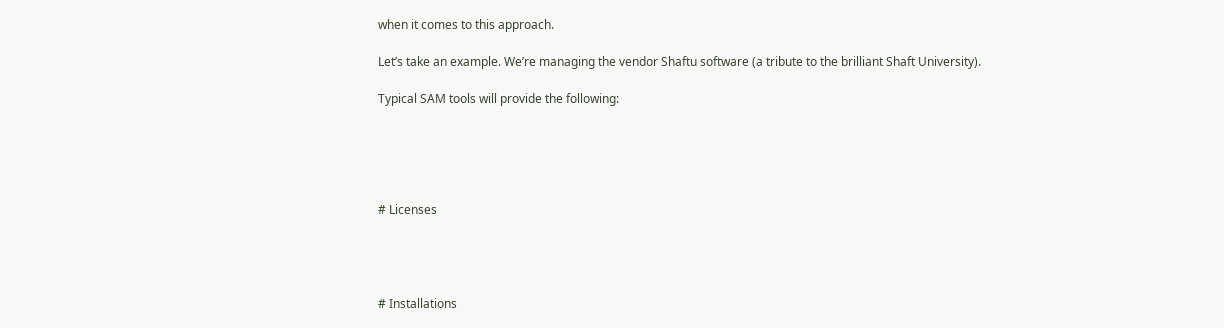when it comes to this approach.

Let’s take an example. We’re managing the vendor Shaftu software (a tribute to the brilliant Shaft University).

Typical SAM tools will provide the following:





# Licenses




# Installations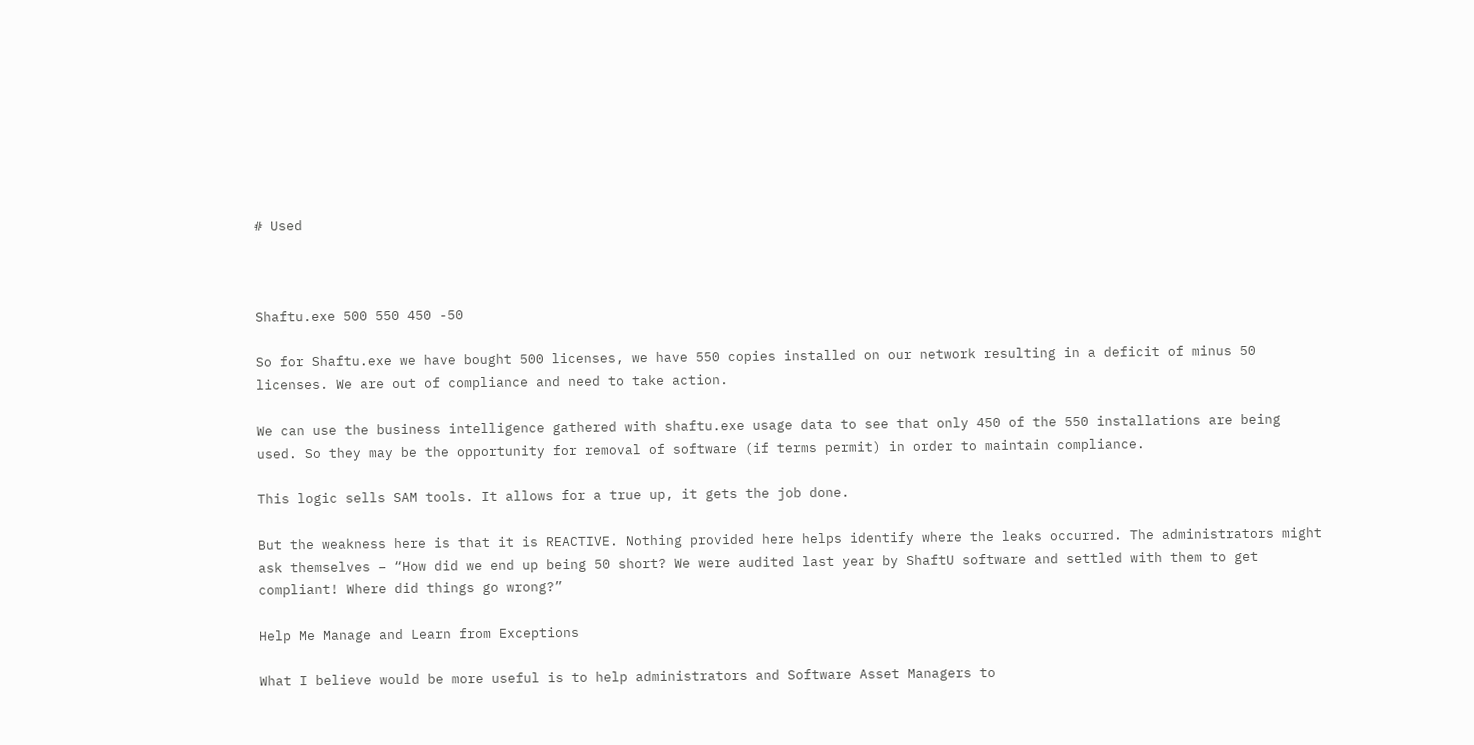# Used



Shaftu.exe 500 550 450 -50

So for Shaftu.exe we have bought 500 licenses, we have 550 copies installed on our network resulting in a deficit of minus 50 licenses. We are out of compliance and need to take action.

We can use the business intelligence gathered with shaftu.exe usage data to see that only 450 of the 550 installations are being used. So they may be the opportunity for removal of software (if terms permit) in order to maintain compliance.

This logic sells SAM tools. It allows for a true up, it gets the job done.

But the weakness here is that it is REACTIVE. Nothing provided here helps identify where the leaks occurred. The administrators might ask themselves – “How did we end up being 50 short? We were audited last year by ShaftU software and settled with them to get compliant! Where did things go wrong?”

Help Me Manage and Learn from Exceptions

What I believe would be more useful is to help administrators and Software Asset Managers to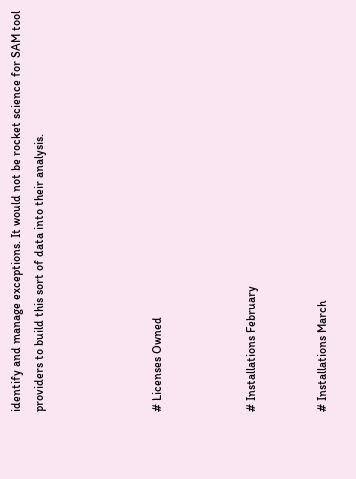identify and manage exceptions. It would not be rocket science for SAM tool providers to build this sort of data into their analysis.




# Licenses Owned



# Installations February


# Installations March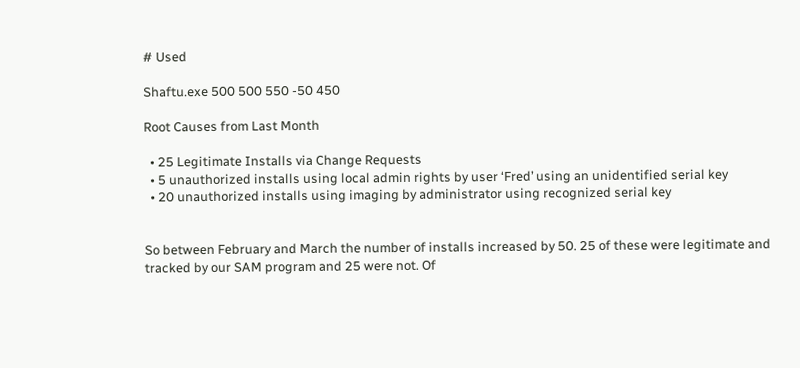# Used

Shaftu.exe 500 500 550 -50 450

Root Causes from Last Month

  • 25 Legitimate Installs via Change Requests
  • 5 unauthorized installs using local admin rights by user ‘Fred’ using an unidentified serial key
  • 20 unauthorized installs using imaging by administrator using recognized serial key


So between February and March the number of installs increased by 50. 25 of these were legitimate and tracked by our SAM program and 25 were not. Of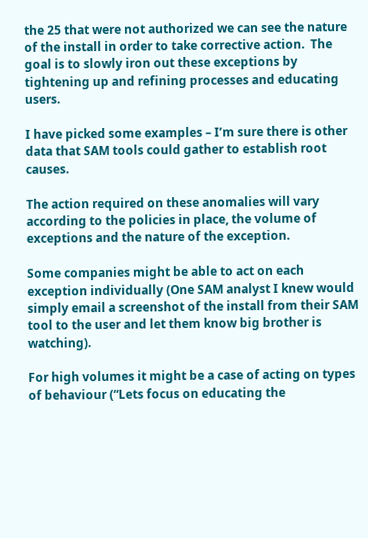the 25 that were not authorized we can see the nature of the install in order to take corrective action.  The goal is to slowly iron out these exceptions by tightening up and refining processes and educating users.

I have picked some examples – I’m sure there is other data that SAM tools could gather to establish root causes.

The action required on these anomalies will vary according to the policies in place, the volume of exceptions and the nature of the exception.

Some companies might be able to act on each exception individually (One SAM analyst I knew would simply email a screenshot of the install from their SAM tool to the user and let them know big brother is watching).

For high volumes it might be a case of acting on types of behaviour (“Lets focus on educating the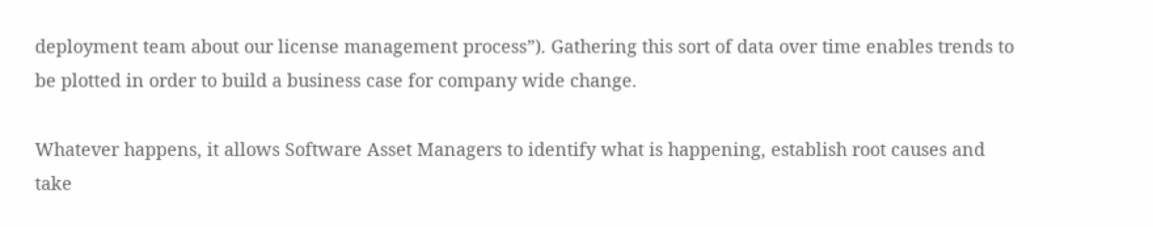deployment team about our license management process”). Gathering this sort of data over time enables trends to be plotted in order to build a business case for company wide change.

Whatever happens, it allows Software Asset Managers to identify what is happening, establish root causes and take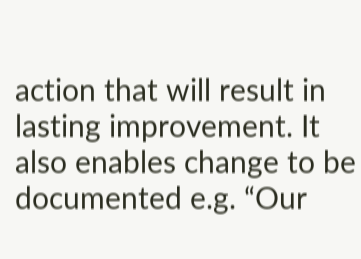action that will result in lasting improvement. It also enables change to be documented e.g. “Our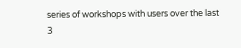series of workshops with users over the last 3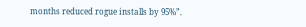months reduced rogue installs by 95%”.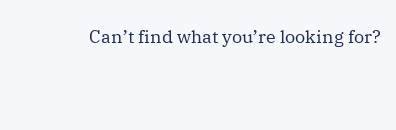Can’t find what you’re looking for?